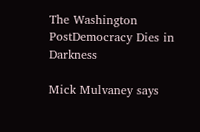The Washington PostDemocracy Dies in Darkness

Mick Mulvaney says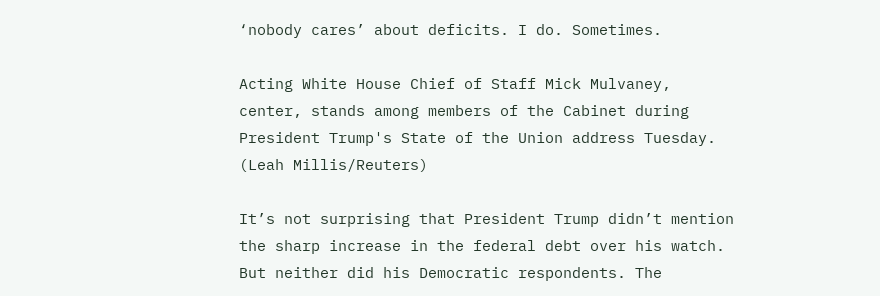‘nobody cares’ about deficits. I do. Sometimes.

Acting White House Chief of Staff Mick Mulvaney, center, stands among members of the Cabinet during President Trump's State of the Union address Tuesday. (Leah Millis/Reuters)

It’s not surprising that President Trump didn’t mention the sharp increase in the federal debt over his watch. But neither did his Democratic respondents. The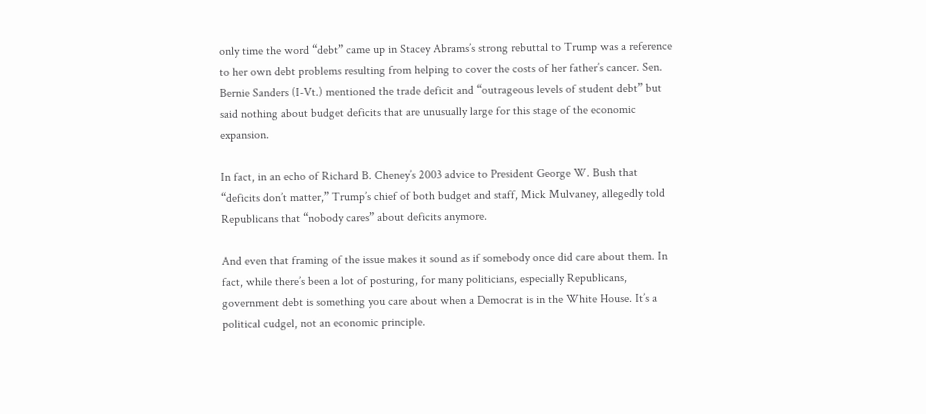only time the word “debt” came up in Stacey Abrams’s strong rebuttal to Trump was a reference to her own debt problems resulting from helping to cover the costs of her father’s cancer. Sen. Bernie Sanders (I-Vt.) mentioned the trade deficit and “outrageous levels of student debt” but said nothing about budget deficits that are unusually large for this stage of the economic expansion.

In fact, in an echo of Richard B. Cheney’s 2003 advice to President George W. Bush that “deficits don’t matter,” Trump’s chief of both budget and staff, Mick Mulvaney, allegedly told Republicans that “nobody cares” about deficits anymore.

And even that framing of the issue makes it sound as if somebody once did care about them. In fact, while there’s been a lot of posturing, for many politicians, especially Republicans, government debt is something you care about when a Democrat is in the White House. It’s a political cudgel, not an economic principle.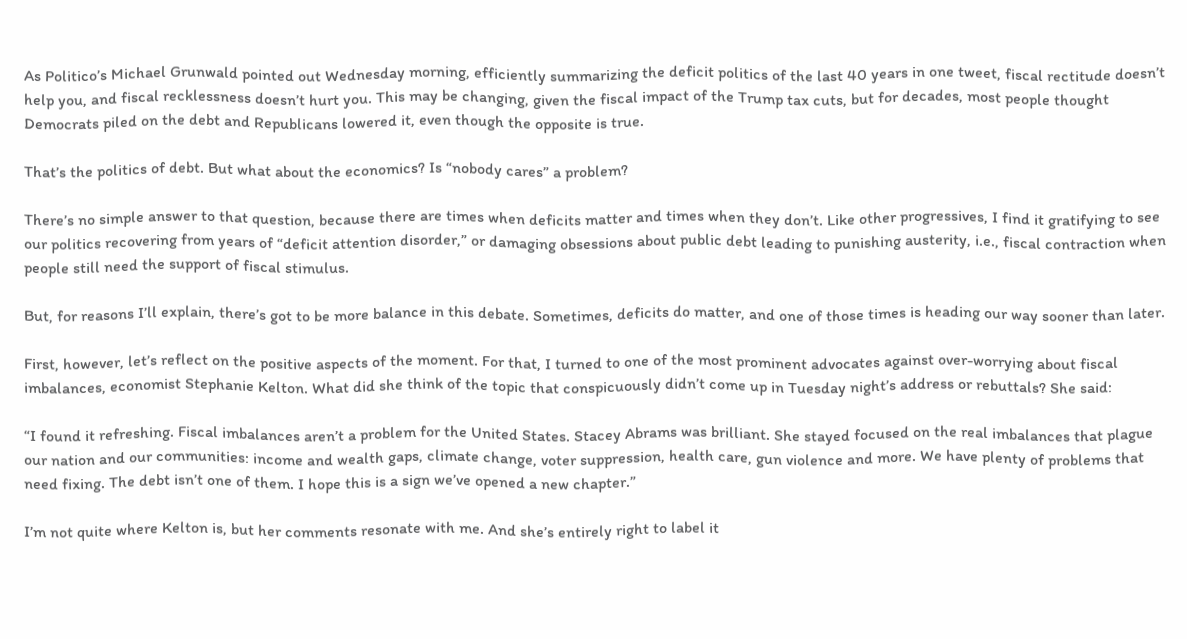As Politico’s Michael Grunwald pointed out Wednesday morning, efficiently summarizing the deficit politics of the last 40 years in one tweet, fiscal rectitude doesn’t help you, and fiscal recklessness doesn’t hurt you. This may be changing, given the fiscal impact of the Trump tax cuts, but for decades, most people thought Democrats piled on the debt and Republicans lowered it, even though the opposite is true.

That’s the politics of debt. But what about the economics? Is “nobody cares” a problem?

There’s no simple answer to that question, because there are times when deficits matter and times when they don’t. Like other progressives, I find it gratifying to see our politics recovering from years of “deficit attention disorder,” or damaging obsessions about public debt leading to punishing austerity, i.e., fiscal contraction when people still need the support of fiscal stimulus.

But, for reasons I’ll explain, there’s got to be more balance in this debate. Sometimes, deficits do matter, and one of those times is heading our way sooner than later.

First, however, let’s reflect on the positive aspects of the moment. For that, I turned to one of the most prominent advocates against over-worrying about fiscal imbalances, economist Stephanie Kelton. What did she think of the topic that conspicuously didn’t come up in Tuesday night’s address or rebuttals? She said:

“I found it refreshing. Fiscal imbalances aren’t a problem for the United States. Stacey Abrams was brilliant. She stayed focused on the real imbalances that plague our nation and our communities: income and wealth gaps, climate change, voter suppression, health care, gun violence and more. We have plenty of problems that need fixing. The debt isn’t one of them. I hope this is a sign we’ve opened a new chapter.”

I’m not quite where Kelton is, but her comments resonate with me. And she’s entirely right to label it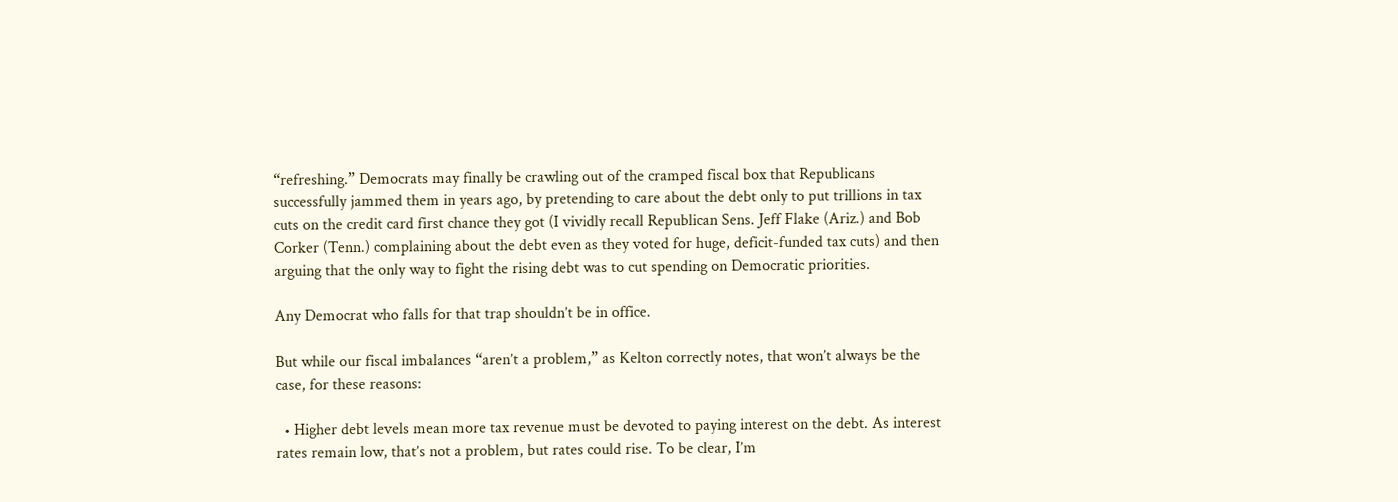“refreshing.” Democrats may finally be crawling out of the cramped fiscal box that Republicans successfully jammed them in years ago, by pretending to care about the debt only to put trillions in tax cuts on the credit card first chance they got (I vividly recall Republican Sens. Jeff Flake (Ariz.) and Bob Corker (Tenn.) complaining about the debt even as they voted for huge, deficit-funded tax cuts) and then arguing that the only way to fight the rising debt was to cut spending on Democratic priorities.

Any Democrat who falls for that trap shouldn’t be in office.

But while our fiscal imbalances “aren’t a problem,” as Kelton correctly notes, that won’t always be the case, for these reasons:

  • Higher debt levels mean more tax revenue must be devoted to paying interest on the debt. As interest rates remain low, that’s not a problem, but rates could rise. To be clear, I’m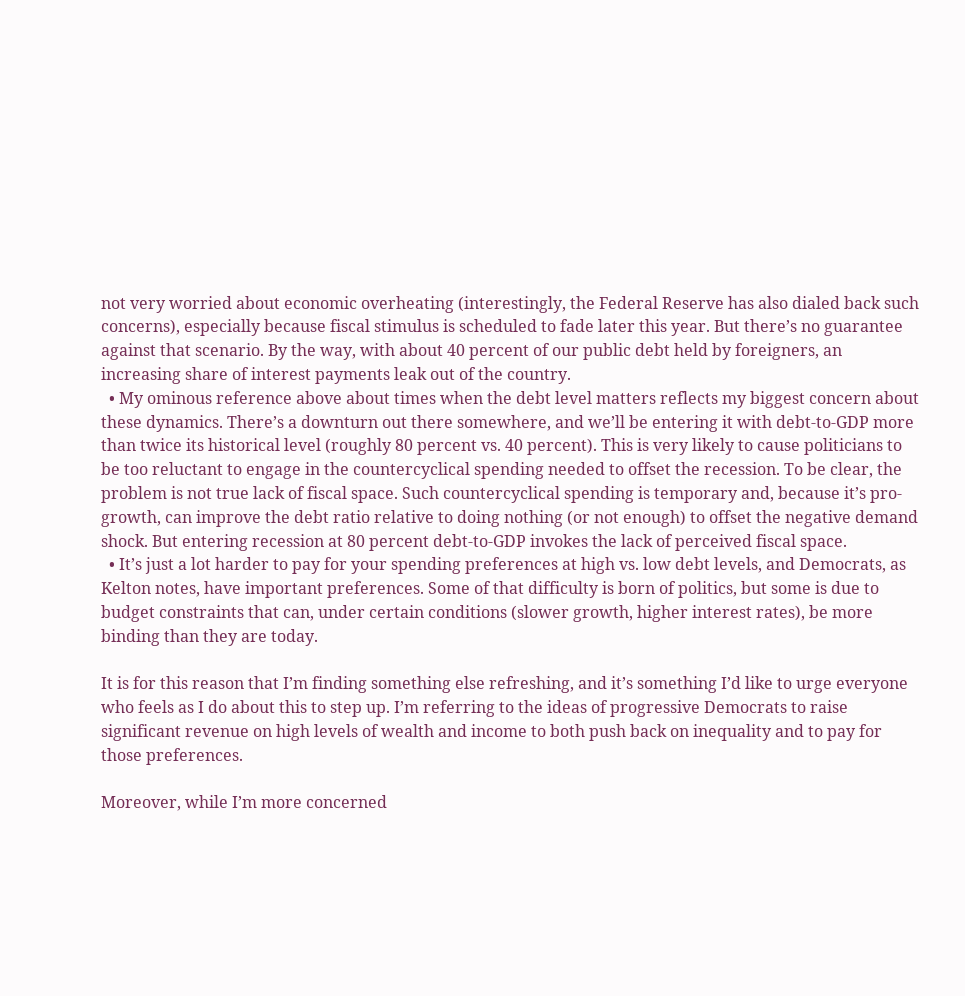not very worried about economic overheating (interestingly, the Federal Reserve has also dialed back such concerns), especially because fiscal stimulus is scheduled to fade later this year. But there’s no guarantee against that scenario. By the way, with about 40 percent of our public debt held by foreigners, an increasing share of interest payments leak out of the country.
  • My ominous reference above about times when the debt level matters reflects my biggest concern about these dynamics. There’s a downturn out there somewhere, and we’ll be entering it with debt-to-GDP more than twice its historical level (roughly 80 percent vs. 40 percent). This is very likely to cause politicians to be too reluctant to engage in the countercyclical spending needed to offset the recession. To be clear, the problem is not true lack of fiscal space. Such countercyclical spending is temporary and, because it’s pro-growth, can improve the debt ratio relative to doing nothing (or not enough) to offset the negative demand shock. But entering recession at 80 percent debt-to-GDP invokes the lack of perceived fiscal space.
  • It’s just a lot harder to pay for your spending preferences at high vs. low debt levels, and Democrats, as Kelton notes, have important preferences. Some of that difficulty is born of politics, but some is due to budget constraints that can, under certain conditions (slower growth, higher interest rates), be more binding than they are today.

It is for this reason that I’m finding something else refreshing, and it’s something I’d like to urge everyone who feels as I do about this to step up. I’m referring to the ideas of progressive Democrats to raise significant revenue on high levels of wealth and income to both push back on inequality and to pay for those preferences.

Moreover, while I’m more concerned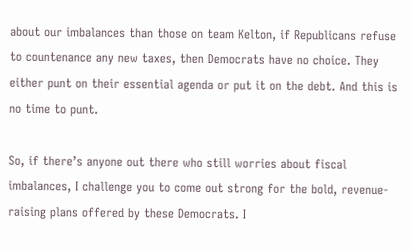about our imbalances than those on team Kelton, if Republicans refuse to countenance any new taxes, then Democrats have no choice. They either punt on their essential agenda or put it on the debt. And this is no time to punt.

So, if there’s anyone out there who still worries about fiscal imbalances, I challenge you to come out strong for the bold, revenue-raising plans offered by these Democrats. I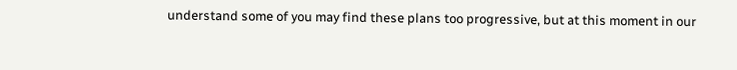understand some of you may find these plans too progressive, but at this moment in our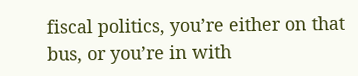fiscal politics, you’re either on that bus, or you’re in with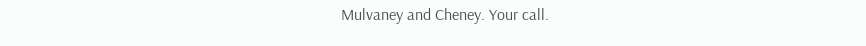Mulvaney and Cheney. Your call.